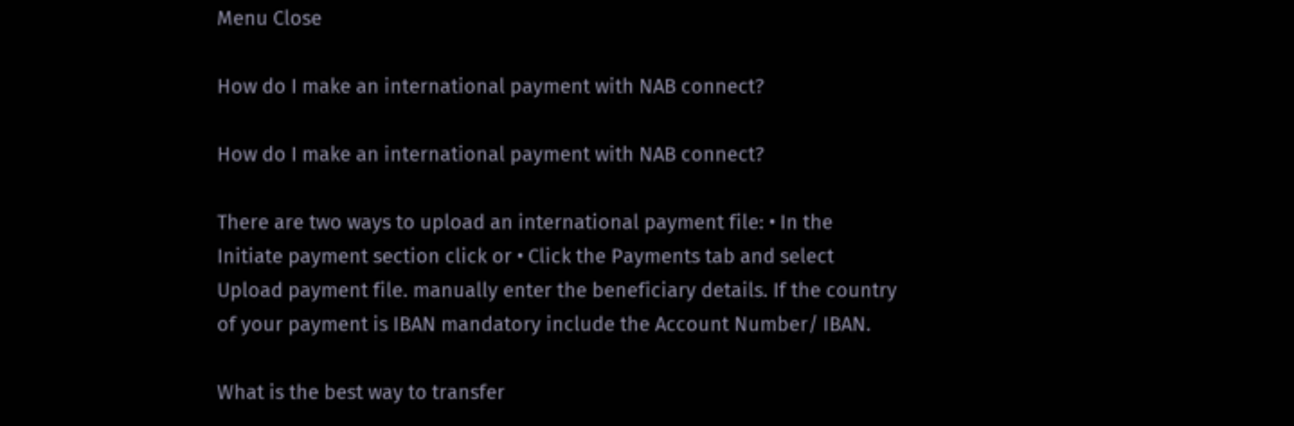Menu Close

How do I make an international payment with NAB connect?

How do I make an international payment with NAB connect?

There are two ways to upload an international payment file: • In the Initiate payment section click or • Click the Payments tab and select Upload payment file. manually enter the beneficiary details. If the country of your payment is IBAN mandatory include the Account Number/ IBAN.

What is the best way to transfer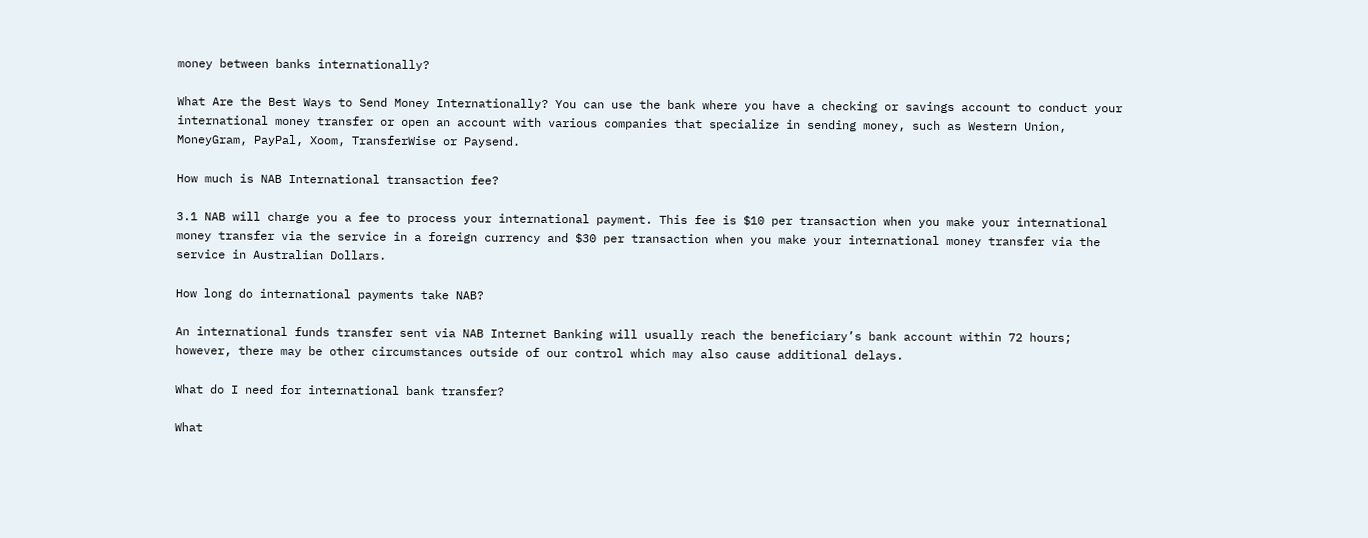money between banks internationally?

What Are the Best Ways to Send Money Internationally? You can use the bank where you have a checking or savings account to conduct your international money transfer or open an account with various companies that specialize in sending money, such as Western Union, MoneyGram, PayPal, Xoom, TransferWise or Paysend.

How much is NAB International transaction fee?

3.1 NAB will charge you a fee to process your international payment. This fee is $10 per transaction when you make your international money transfer via the service in a foreign currency and $30 per transaction when you make your international money transfer via the service in Australian Dollars.

How long do international payments take NAB?

An international funds transfer sent via NAB Internet Banking will usually reach the beneficiary’s bank account within 72 hours; however, there may be other circumstances outside of our control which may also cause additional delays.

What do I need for international bank transfer?

What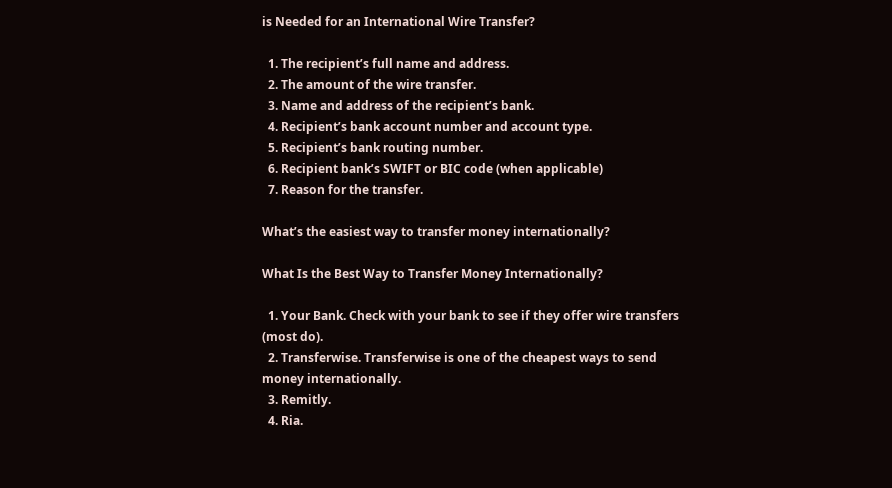is Needed for an International Wire Transfer?

  1. The recipient’s full name and address.
  2. The amount of the wire transfer.
  3. Name and address of the recipient’s bank.
  4. Recipient’s bank account number and account type.
  5. Recipient’s bank routing number.
  6. Recipient bank’s SWIFT or BIC code (when applicable)
  7. Reason for the transfer.

What’s the easiest way to transfer money internationally?

What Is the Best Way to Transfer Money Internationally?

  1. Your Bank. Check with your bank to see if they offer wire transfers (most do).
  2. Transferwise. Transferwise is one of the cheapest ways to send money internationally.
  3. Remitly.
  4. Ria.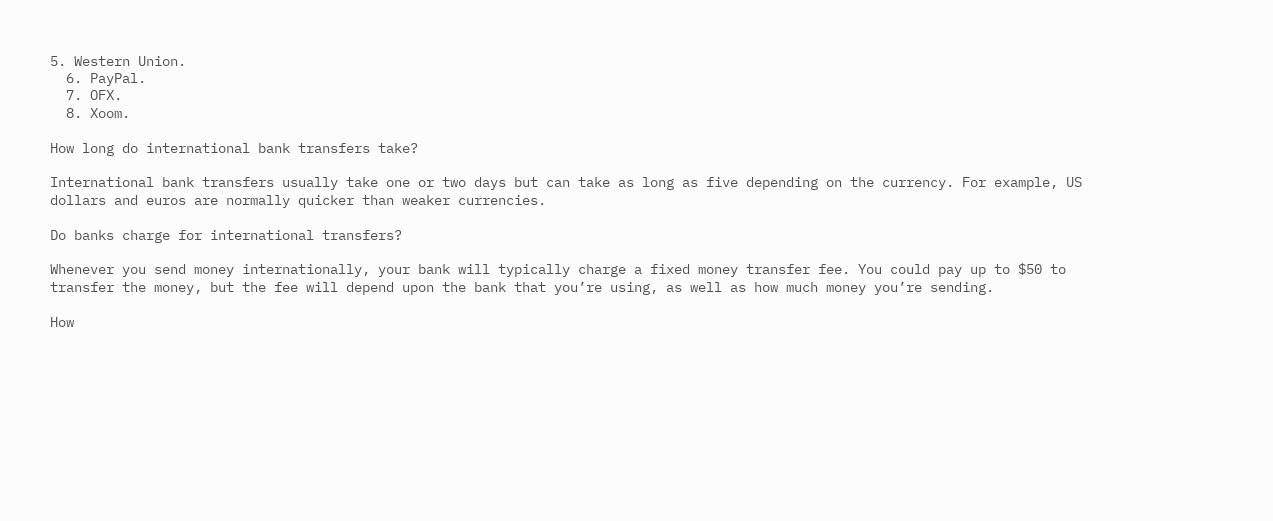5. Western Union.
  6. PayPal.
  7. OFX.
  8. Xoom.

How long do international bank transfers take?

International bank transfers usually take one or two days but can take as long as five depending on the currency. For example, US dollars and euros are normally quicker than weaker currencies.

Do banks charge for international transfers?

Whenever you send money internationally, your bank will typically charge a fixed money transfer fee. You could pay up to $50 to transfer the money, but the fee will depend upon the bank that you’re using, as well as how much money you’re sending.

How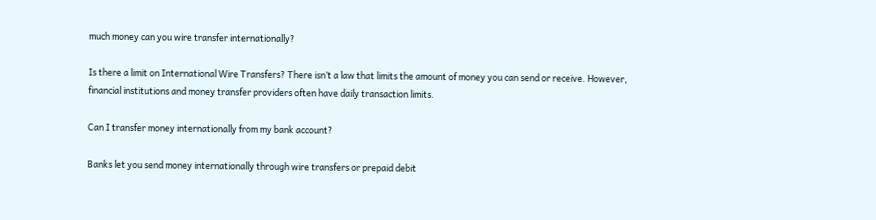much money can you wire transfer internationally?

Is there a limit on International Wire Transfers? There isn’t a law that limits the amount of money you can send or receive. However, financial institutions and money transfer providers often have daily transaction limits.

Can I transfer money internationally from my bank account?

Banks let you send money internationally through wire transfers or prepaid debit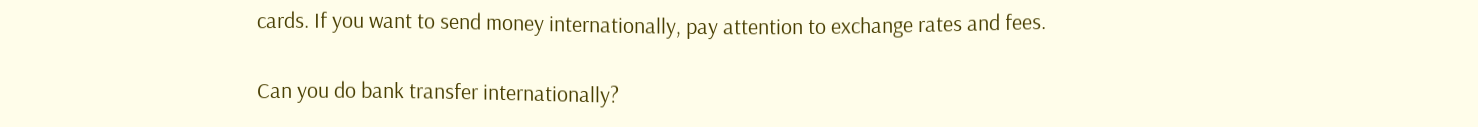cards. If you want to send money internationally, pay attention to exchange rates and fees.

Can you do bank transfer internationally?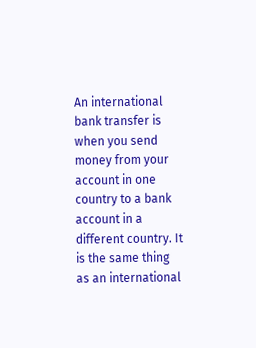An international bank transfer is when you send money from your account in one country to a bank account in a different country. It is the same thing as an international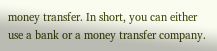money transfer. In short, you can either use a bank or a money transfer company.